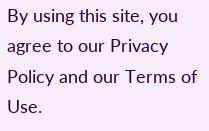By using this site, you agree to our Privacy Policy and our Terms of Use.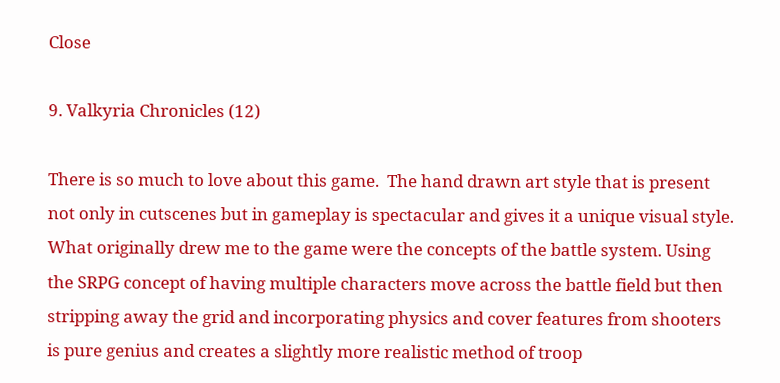Close

9. Valkyria Chronicles (12)

There is so much to love about this game.  The hand drawn art style that is present not only in cutscenes but in gameplay is spectacular and gives it a unique visual style.  What originally drew me to the game were the concepts of the battle system. Using the SRPG concept of having multiple characters move across the battle field but then stripping away the grid and incorporating physics and cover features from shooters is pure genius and creates a slightly more realistic method of troop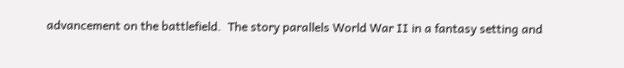advancement on the battlefield.  The story parallels World War II in a fantasy setting and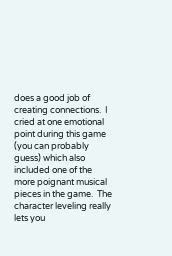does a good job of creating connections.  I cried at one emotional point during this game (you can probably guess) which also included one of the more poignant musical pieces in the game.  The character leveling really lets you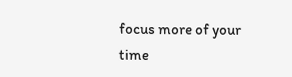focus more of your time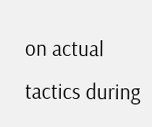on actual tactics during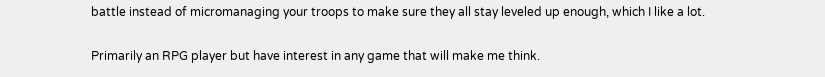battle instead of micromanaging your troops to make sure they all stay leveled up enough, which I like a lot.

Primarily an RPG player but have interest in any game that will make me think.